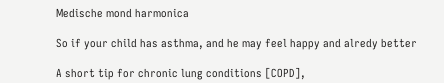Medische mond harmonica

So if your child has asthma, and he may feel happy and alredy better

A short tip for chronic lung conditions [COPD],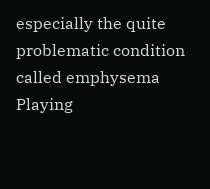especially the quite problematic condition called emphysema
Playing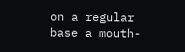on a regular base a mouth-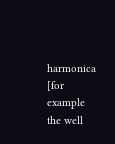harmonica [for example the well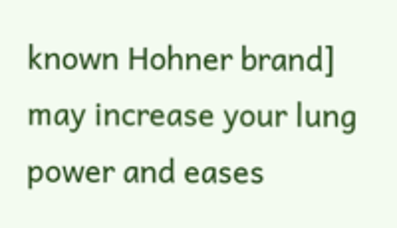known Hohner brand] may increase your lung power and eases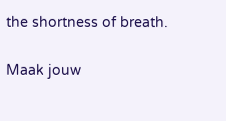the shortness of breath.

Maak jouw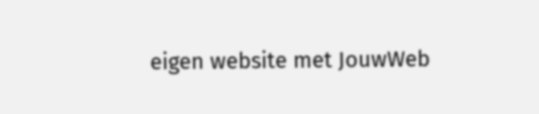eigen website met JouwWeb